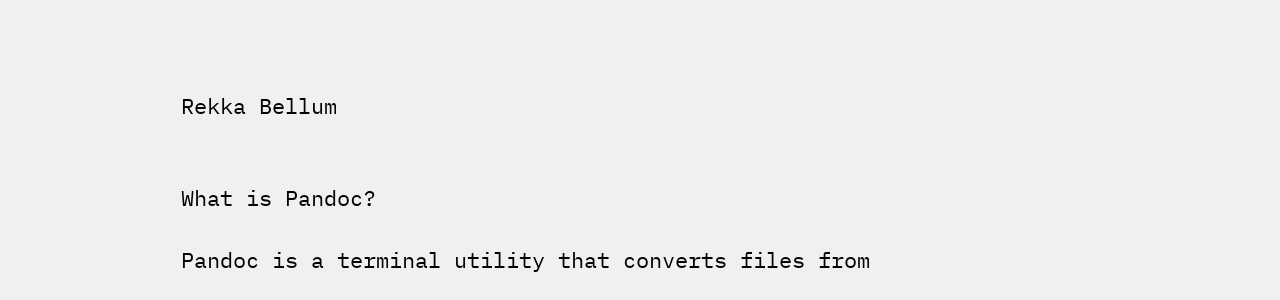Rekka Bellum


What is Pandoc?

Pandoc is a terminal utility that converts files from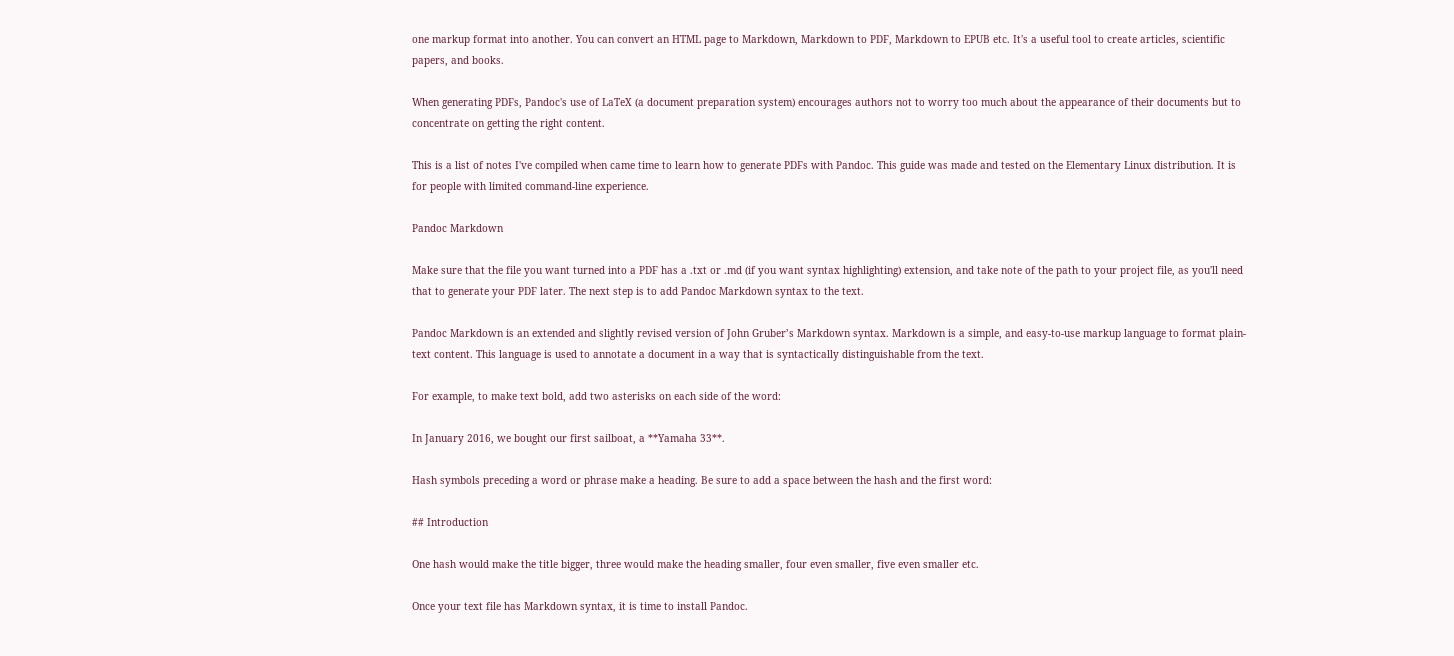one markup format into another. You can convert an HTML page to Markdown, Markdown to PDF, Markdown to EPUB etc. It's a useful tool to create articles, scientific papers, and books.

When generating PDFs, Pandoc's use of LaTeX (a document preparation system) encourages authors not to worry too much about the appearance of their documents but to concentrate on getting the right content.

This is a list of notes I've compiled when came time to learn how to generate PDFs with Pandoc. This guide was made and tested on the Elementary Linux distribution. It is for people with limited command-line experience.

Pandoc Markdown

Make sure that the file you want turned into a PDF has a .txt or .md (if you want syntax highlighting) extension, and take note of the path to your project file, as you'll need that to generate your PDF later. The next step is to add Pandoc Markdown syntax to the text.

Pandoc Markdown is an extended and slightly revised version of John Gruber’s Markdown syntax. Markdown is a simple, and easy-to-use markup language to format plain-text content. This language is used to annotate a document in a way that is syntactically distinguishable from the text.

For example, to make text bold, add two asterisks on each side of the word:

In January 2016, we bought our first sailboat, a **Yamaha 33**.

Hash symbols preceding a word or phrase make a heading. Be sure to add a space between the hash and the first word:

## Introduction

One hash would make the title bigger, three would make the heading smaller, four even smaller, five even smaller etc.

Once your text file has Markdown syntax, it is time to install Pandoc.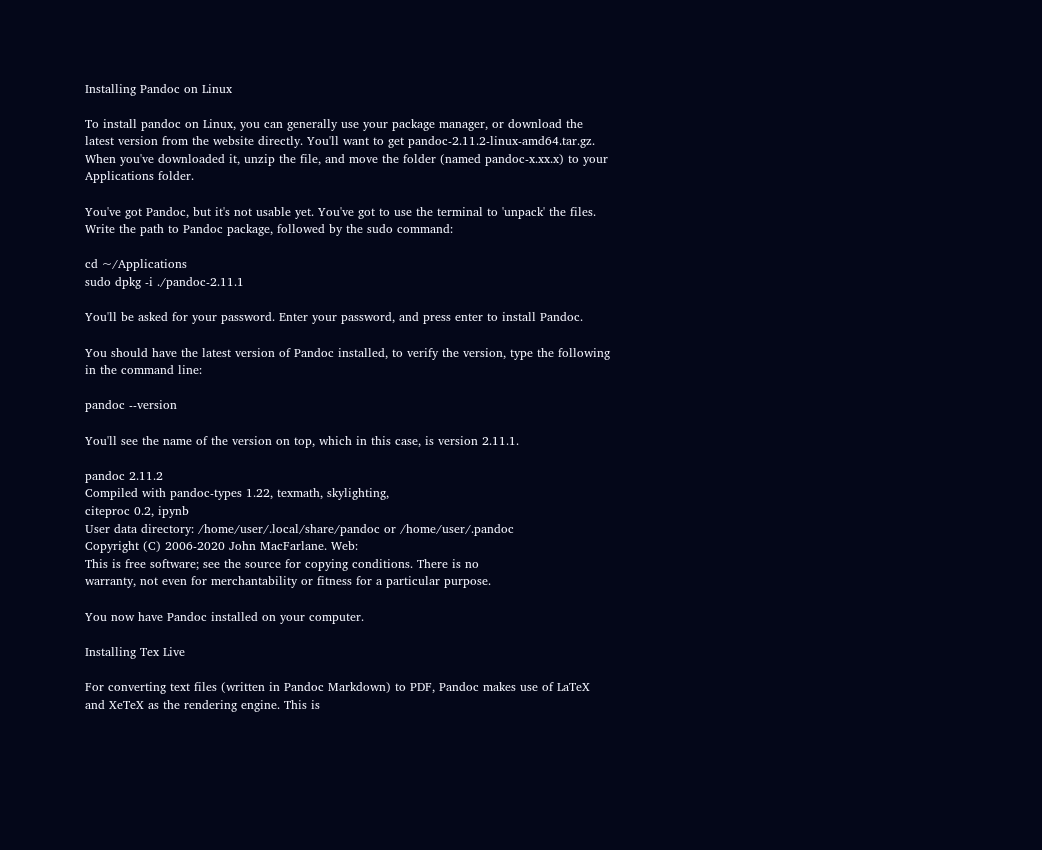Installing Pandoc on Linux

To install pandoc on Linux, you can generally use your package manager, or download the latest version from the website directly. You'll want to get pandoc-2.11.2-linux-amd64.tar.gz. When you've downloaded it, unzip the file, and move the folder (named pandoc-x.xx.x) to your Applications folder.

You've got Pandoc, but it's not usable yet. You've got to use the terminal to 'unpack' the files. Write the path to Pandoc package, followed by the sudo command:

cd ~/Applications
sudo dpkg -i ./pandoc-2.11.1

You'll be asked for your password. Enter your password, and press enter to install Pandoc.

You should have the latest version of Pandoc installed, to verify the version, type the following in the command line:

pandoc --version

You'll see the name of the version on top, which in this case, is version 2.11.1.

pandoc 2.11.2
Compiled with pandoc-types 1.22, texmath, skylighting,
citeproc 0.2, ipynb
User data directory: /home/user/.local/share/pandoc or /home/user/.pandoc
Copyright (C) 2006-2020 John MacFarlane. Web:
This is free software; see the source for copying conditions. There is no
warranty, not even for merchantability or fitness for a particular purpose.

You now have Pandoc installed on your computer.

Installing Tex Live

For converting text files (written in Pandoc Markdown) to PDF, Pandoc makes use of LaTeX and XeTeX as the rendering engine. This is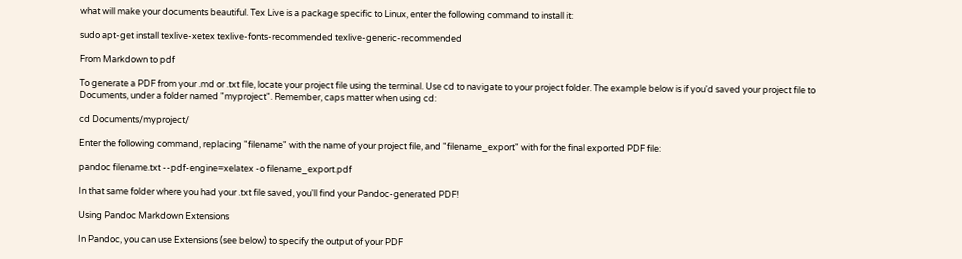what will make your documents beautiful. Tex Live is a package specific to Linux, enter the following command to install it:

sudo apt-get install texlive-xetex texlive-fonts-recommended texlive-generic-recommended

From Markdown to pdf

To generate a PDF from your .md or .txt file, locate your project file using the terminal. Use cd to navigate to your project folder. The example below is if you'd saved your project file to Documents, under a folder named "myproject". Remember, caps matter when using cd:

cd Documents/myproject/

Enter the following command, replacing "filename" with the name of your project file, and "filename_export" with for the final exported PDF file:

pandoc filename.txt --pdf-engine=xelatex -o filename_export.pdf

In that same folder where you had your .txt file saved, you'll find your Pandoc-generated PDF!

Using Pandoc Markdown Extensions

In Pandoc, you can use Extensions (see below) to specify the output of your PDF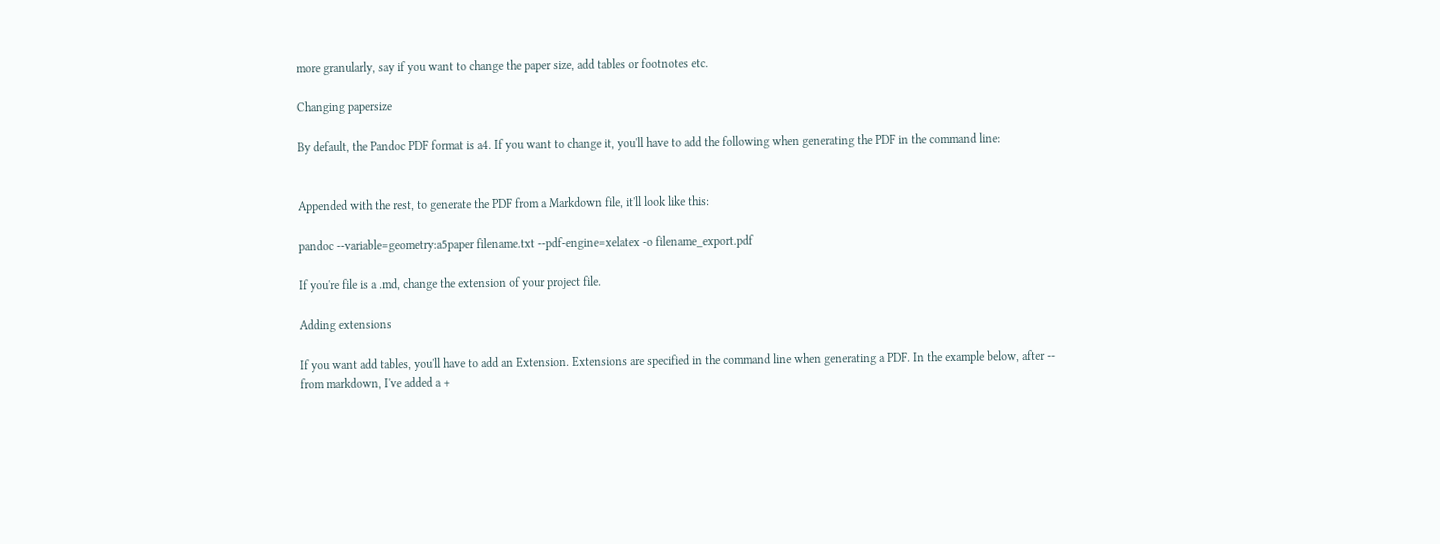more granularly, say if you want to change the paper size, add tables or footnotes etc.

Changing papersize

By default, the Pandoc PDF format is a4. If you want to change it, you'll have to add the following when generating the PDF in the command line:


Appended with the rest, to generate the PDF from a Markdown file, it'll look like this:

pandoc --variable=geometry:a5paper filename.txt --pdf-engine=xelatex -o filename_export.pdf

If you're file is a .md, change the extension of your project file.

Adding extensions

If you want add tables, you'll have to add an Extension. Extensions are specified in the command line when generating a PDF. In the example below, after -- from markdown, I've added a +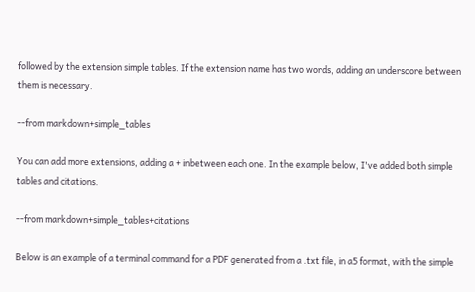followed by the extension simple tables. If the extension name has two words, adding an underscore between them is necessary.

--from markdown+simple_tables

You can add more extensions, adding a + inbetween each one. In the example below, I've added both simple tables and citations.

--from markdown+simple_tables+citations

Below is an example of a terminal command for a PDF generated from a .txt file, in a5 format, with the simple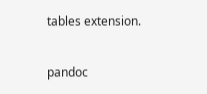tables extension.

pandoc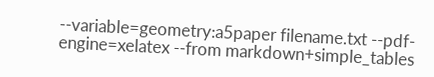--variable=geometry:a5paper filename.txt --pdf-engine=xelatex --from markdown+simple_tables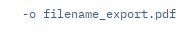-o filename_export.pdf